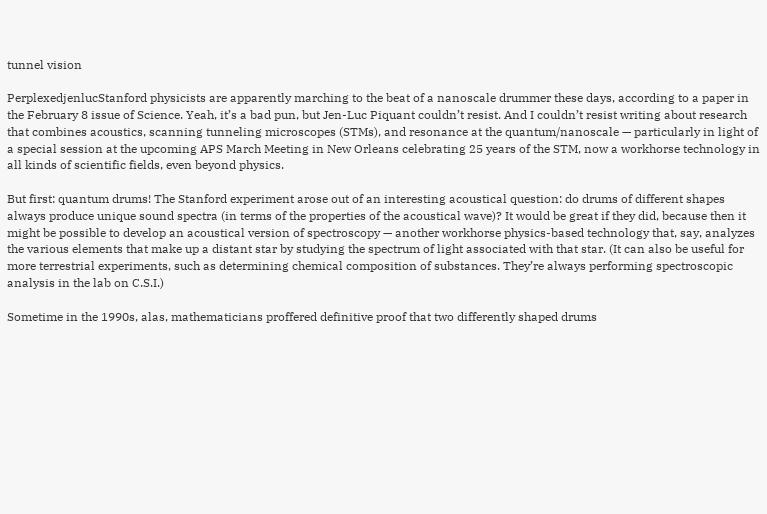tunnel vision

PerplexedjenlucStanford physicists are apparently marching to the beat of a nanoscale drummer these days, according to a paper in the February 8 issue of Science. Yeah, it’s a bad pun, but Jen-Luc Piquant couldn’t resist. And I couldn’t resist writing about research that combines acoustics, scanning tunneling microscopes (STMs), and resonance at the quantum/nanoscale — particularly in light of a special session at the upcoming APS March Meeting in New Orleans celebrating 25 years of the STM, now a workhorse technology in all kinds of scientific fields, even beyond physics.

But first: quantum drums! The Stanford experiment arose out of an interesting acoustical question: do drums of different shapes always produce unique sound spectra (in terms of the properties of the acoustical wave)? It would be great if they did, because then it might be possible to develop an acoustical version of spectroscopy — another workhorse physics-based technology that, say, analyzes the various elements that make up a distant star by studying the spectrum of light associated with that star. (It can also be useful for more terrestrial experiments, such as determining chemical composition of substances. They’re always performing spectroscopic analysis in the lab on C.S.I.)

Sometime in the 1990s, alas, mathematicians proffered definitive proof that two differently shaped drums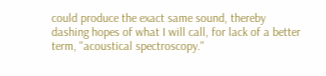could produce the exact same sound, thereby dashing hopes of what I will call, for lack of a better term, "acoustical spectroscopy."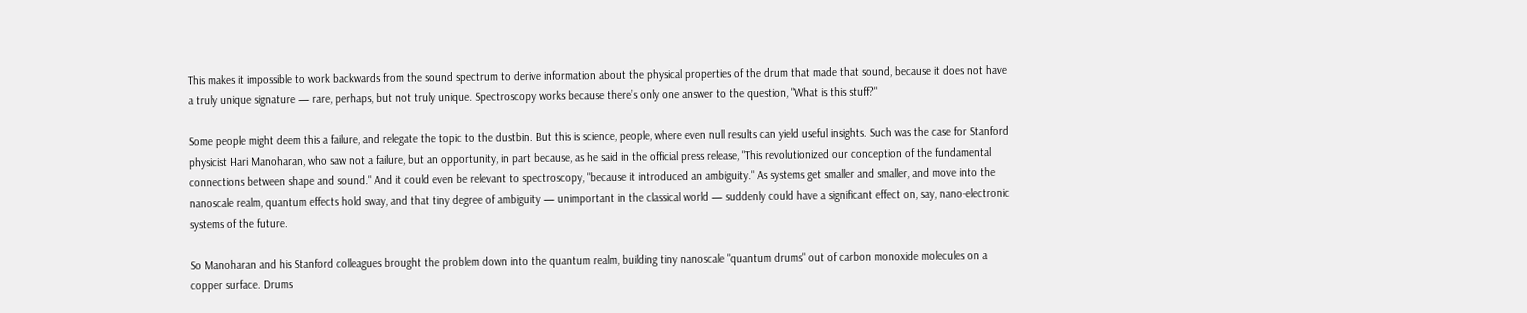This makes it impossible to work backwards from the sound spectrum to derive information about the physical properties of the drum that made that sound, because it does not have a truly unique signature — rare, perhaps, but not truly unique. Spectroscopy works because there’s only one answer to the question, "What is this stuff?"

Some people might deem this a failure, and relegate the topic to the dustbin. But this is science, people, where even null results can yield useful insights. Such was the case for Stanford physicist Hari Manoharan, who saw not a failure, but an opportunity, in part because, as he said in the official press release, "This revolutionized our conception of the fundamental connections between shape and sound." And it could even be relevant to spectroscopy, "because it introduced an ambiguity." As systems get smaller and smaller, and move into the nanoscale realm, quantum effects hold sway, and that tiny degree of ambiguity — unimportant in the classical world — suddenly could have a significant effect on, say, nano-electronic systems of the future.

So Manoharan and his Stanford colleagues brought the problem down into the quantum realm, building tiny nanoscale "quantum drums" out of carbon monoxide molecules on a copper surface. Drums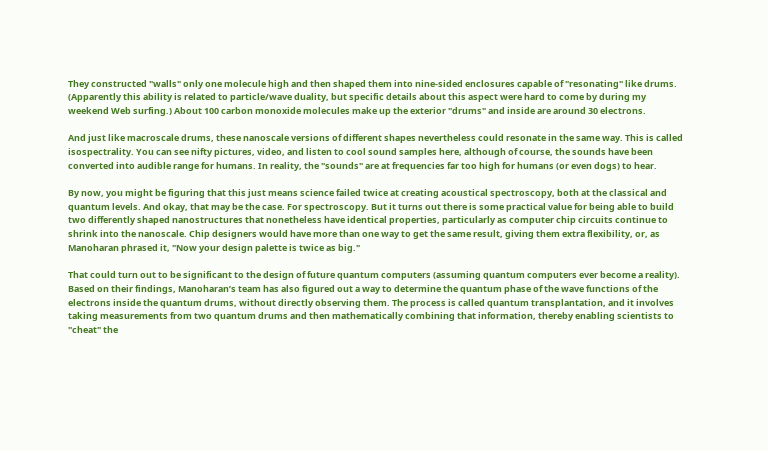They constructed "walls" only one molecule high and then shaped them into nine-sided enclosures capable of "resonating" like drums. (Apparently this ability is related to particle/wave duality, but specific details about this aspect were hard to come by during my weekend Web surfing.) About 100 carbon monoxide molecules make up the exterior "drums" and inside are around 30 electrons.

And just like macroscale drums, these nanoscale versions of different shapes nevertheless could resonate in the same way. This is called isospectrality. You can see nifty pictures, video, and listen to cool sound samples here, although of course, the sounds have been converted into audible range for humans. In reality, the "sounds" are at frequencies far too high for humans (or even dogs) to hear.

By now, you might be figuring that this just means science failed twice at creating acoustical spectroscopy, both at the classical and quantum levels. And okay, that may be the case. For spectroscopy. But it turns out there is some practical value for being able to build two differently shaped nanostructures that nonetheless have identical properties, particularly as computer chip circuits continue to shrink into the nanoscale. Chip designers would have more than one way to get the same result, giving them extra flexibility, or, as Manoharan phrased it, "Now your design palette is twice as big."

That could turn out to be significant to the design of future quantum computers (assuming quantum computers ever become a reality). Based on their findings, Manoharan’s team has also figured out a way to determine the quantum phase of the wave functions of the electrons inside the quantum drums, without directly observing them. The process is called quantum transplantation, and it involves taking measurements from two quantum drums and then mathematically combining that information, thereby enabling scientists to "cheat" the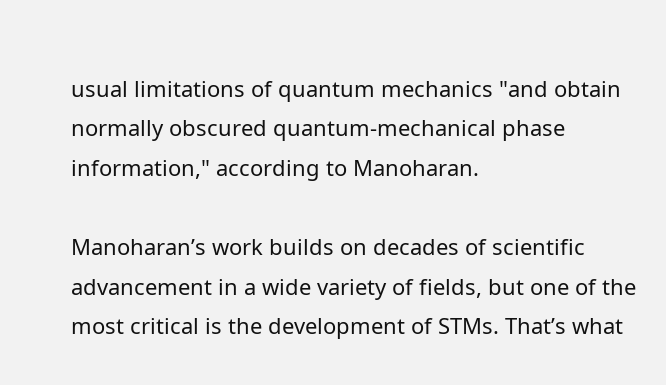usual limitations of quantum mechanics "and obtain normally obscured quantum-mechanical phase information," according to Manoharan.

Manoharan’s work builds on decades of scientific advancement in a wide variety of fields, but one of the most critical is the development of STMs. That’s what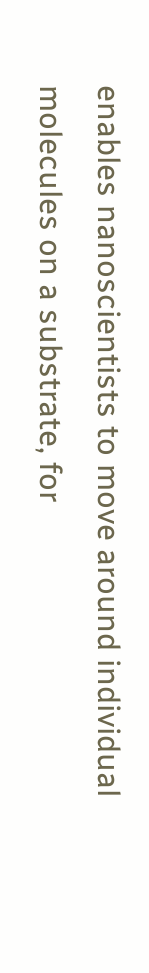enables nanoscientists to move around individual molecules on a substrate, for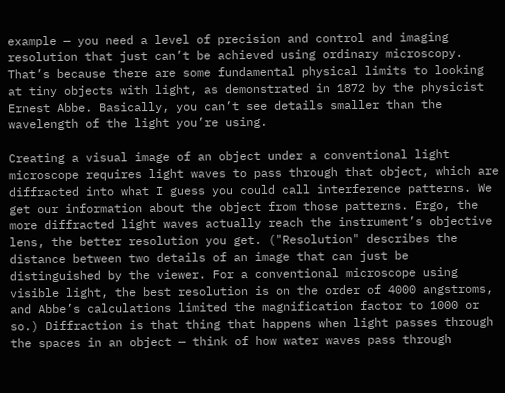example — you need a level of precision and control and imaging resolution that just can’t be achieved using ordinary microscopy. That’s because there are some fundamental physical limits to looking at tiny objects with light, as demonstrated in 1872 by the physicist Ernest Abbe. Basically, you can’t see details smaller than the wavelength of the light you’re using.

Creating a visual image of an object under a conventional light microscope requires light waves to pass through that object, which are diffracted into what I guess you could call interference patterns. We get our information about the object from those patterns. Ergo, the more diffracted light waves actually reach the instrument’s objective lens, the better resolution you get. ("Resolution" describes the distance between two details of an image that can just be distinguished by the viewer. For a conventional microscope using visible light, the best resolution is on the order of 4000 angstroms, and Abbe’s calculations limited the magnification factor to 1000 or so.) Diffraction is that thing that happens when light passes through the spaces in an object — think of how water waves pass through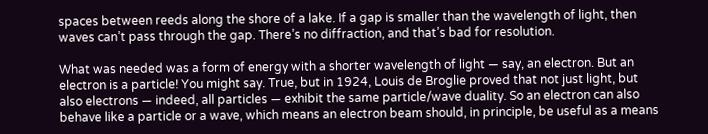spaces between reeds along the shore of a lake. If a gap is smaller than the wavelength of light, then waves can’t pass through the gap. There’s no diffraction, and that’s bad for resolution.

What was needed was a form of energy with a shorter wavelength of light — say, an electron. But an electron is a particle! You might say. True, but in 1924, Louis de Broglie proved that not just light, but also electrons — indeed, all particles — exhibit the same particle/wave duality. So an electron can also behave like a particle or a wave, which means an electron beam should, in principle, be useful as a means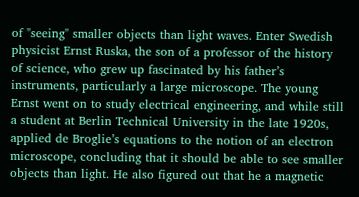of "seeing" smaller objects than light waves. Enter Swedish physicist Ernst Ruska, the son of a professor of the history of science, who grew up fascinated by his father’s instruments, particularly a large microscope. The young Ernst went on to study electrical engineering, and while still a student at Berlin Technical University in the late 1920s, applied de Broglie’s equations to the notion of an electron microscope, concluding that it should be able to see smaller objects than light. He also figured out that he a magnetic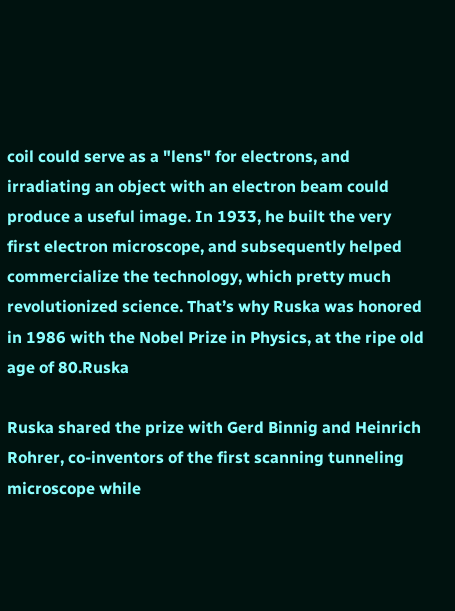coil could serve as a "lens" for electrons, and irradiating an object with an electron beam could produce a useful image. In 1933, he built the very first electron microscope, and subsequently helped commercialize the technology, which pretty much revolutionized science. That’s why Ruska was honored in 1986 with the Nobel Prize in Physics, at the ripe old age of 80.Ruska

Ruska shared the prize with Gerd Binnig and Heinrich Rohrer, co-inventors of the first scanning tunneling microscope while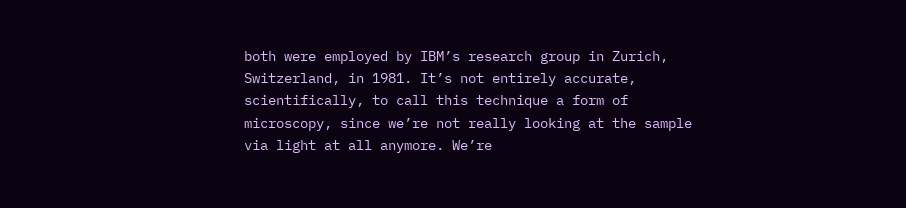both were employed by IBM’s research group in Zurich, Switzerland, in 1981. It’s not entirely accurate, scientifically, to call this technique a form of microscopy, since we’re not really looking at the sample via light at all anymore. We’re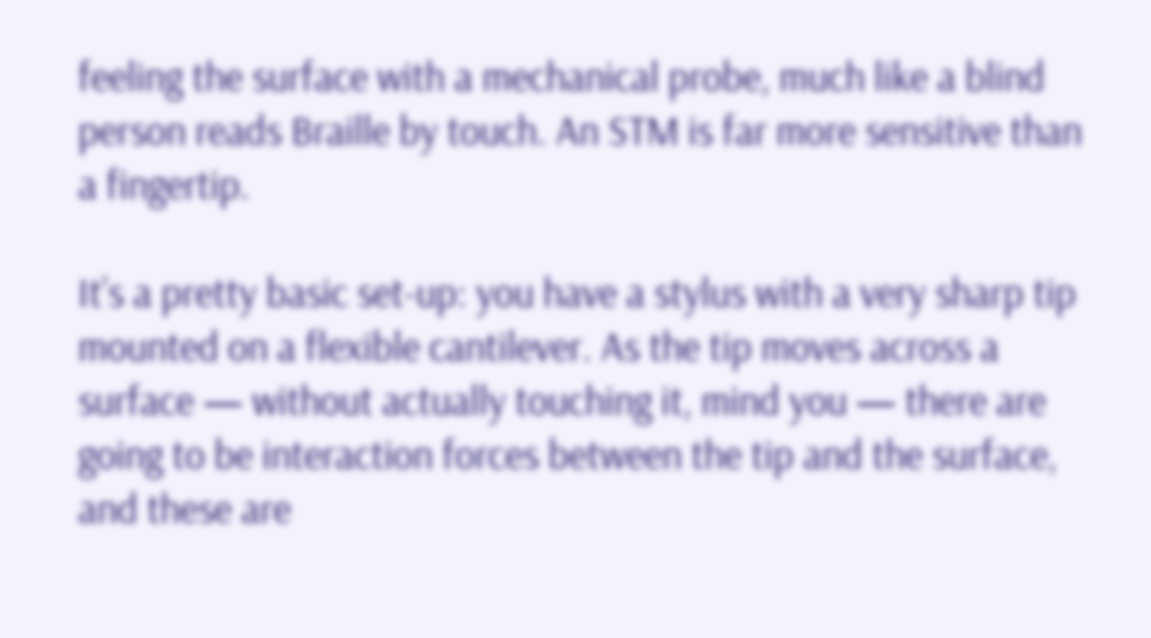feeling the surface with a mechanical probe, much like a blind person reads Braille by touch. An STM is far more sensitive than a fingertip.

It’s a pretty basic set-up: you have a stylus with a very sharp tip mounted on a flexible cantilever. As the tip moves across a surface — without actually touching it, mind you — there are going to be interaction forces between the tip and the surface, and these are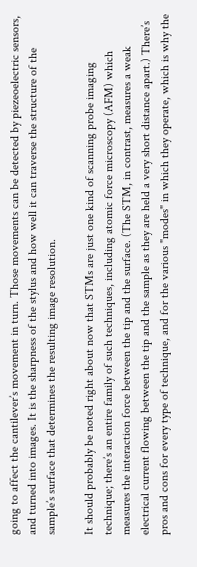going to affect the cantilever’s movement in turn. Those movements can be detected by piezeoelectric sensors, and turned into images. It is the sharpness of the stylus and how well it can traverse the structure of the sample’s surface that determines the resulting image resolution.

It should probably be noted right about now that STMs are just one kind of scanning probe imaging technique; there’s an entire family of such techniques, including atomic force microscopy (AFM) which measures the interaction force between the tip and the surface. (The STM, in contrast, measures a weak electrical current flowing between the tip and the sample as they are held a very short distance apart.) There’s pros and cons for every type of technique, and for the various "modes" in which they operate, which is why the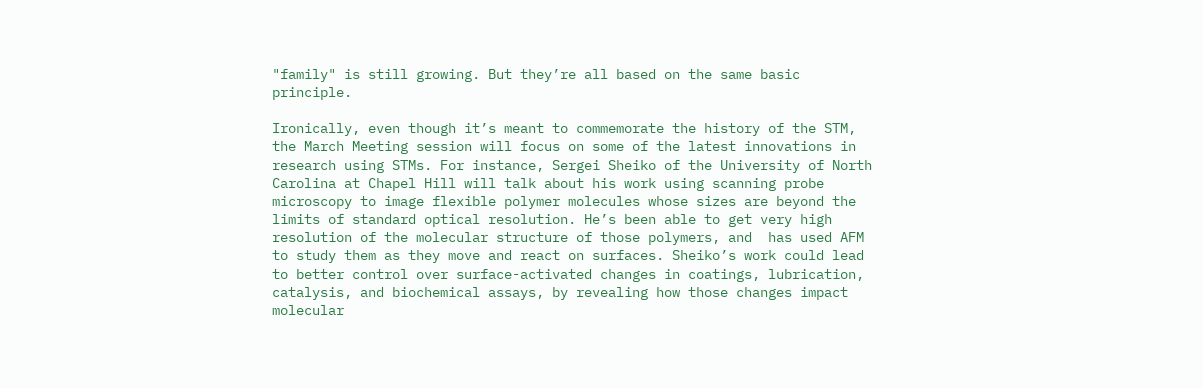"family" is still growing. But they’re all based on the same basic principle.

Ironically, even though it’s meant to commemorate the history of the STM, the March Meeting session will focus on some of the latest innovations in research using STMs. For instance, Sergei Sheiko of the University of North Carolina at Chapel Hill will talk about his work using scanning probe microscopy to image flexible polymer molecules whose sizes are beyond the limits of standard optical resolution. He’s been able to get very high resolution of the molecular structure of those polymers, and  has used AFM to study them as they move and react on surfaces. Sheiko’s work could lead to better control over surface-activated changes in coatings, lubrication, catalysis, and biochemical assays, by revealing how those changes impact molecular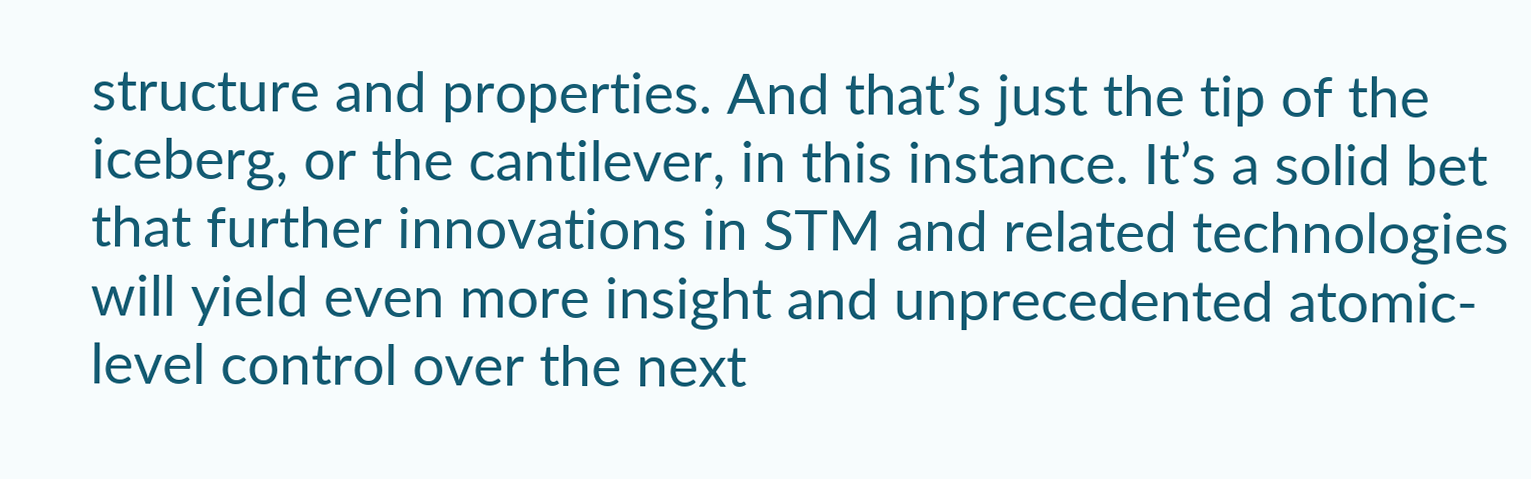structure and properties. And that’s just the tip of the iceberg, or the cantilever, in this instance. It’s a solid bet that further innovations in STM and related technologies will yield even more insight and unprecedented atomic-level control over the next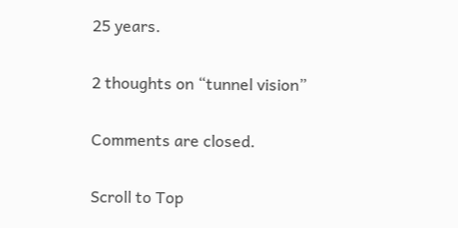25 years.

2 thoughts on “tunnel vision”

Comments are closed.

Scroll to Top